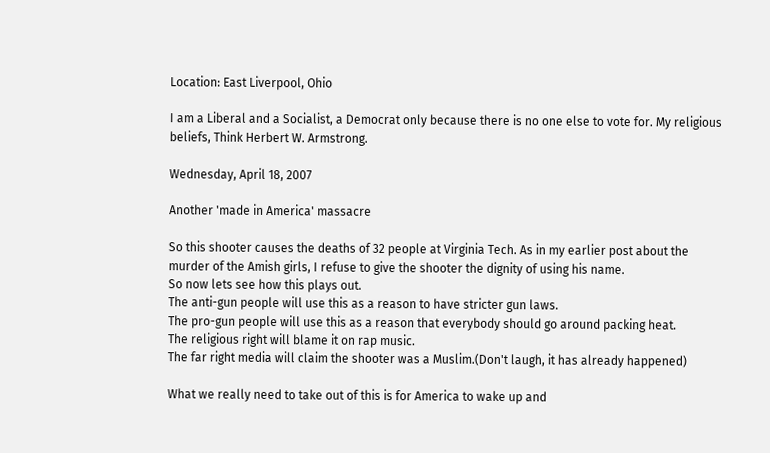Location: East Liverpool, Ohio

I am a Liberal and a Socialist, a Democrat only because there is no one else to vote for. My religious beliefs, Think Herbert W. Armstrong.

Wednesday, April 18, 2007

Another 'made in America' massacre

So this shooter causes the deaths of 32 people at Virginia Tech. As in my earlier post about the murder of the Amish girls, I refuse to give the shooter the dignity of using his name.
So now lets see how this plays out.
The anti-gun people will use this as a reason to have stricter gun laws.
The pro-gun people will use this as a reason that everybody should go around packing heat.
The religious right will blame it on rap music.
The far right media will claim the shooter was a Muslim.(Don't laugh, it has already happened)

What we really need to take out of this is for America to wake up and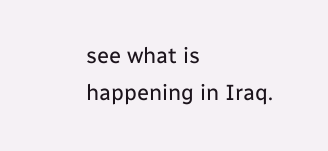see what is happening in Iraq.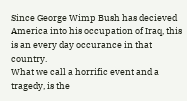Since George Wimp Bush has decieved America into his occupation of Iraq, this is an every day occurance in that country.
What we call a horrific event and a tragedy, is the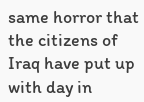same horror that the citizens of Iraq have put up with day in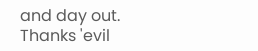and day out. Thanks 'evil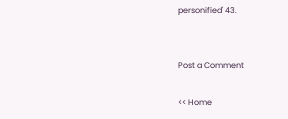personified' 43.


Post a Comment

<< Home